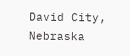David City, Nebraska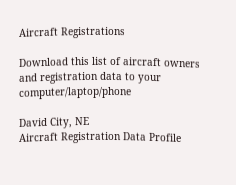Aircraft Registrations

Download this list of aircraft owners and registration data to your computer/laptop/phone

David City, NE
Aircraft Registration Data Profile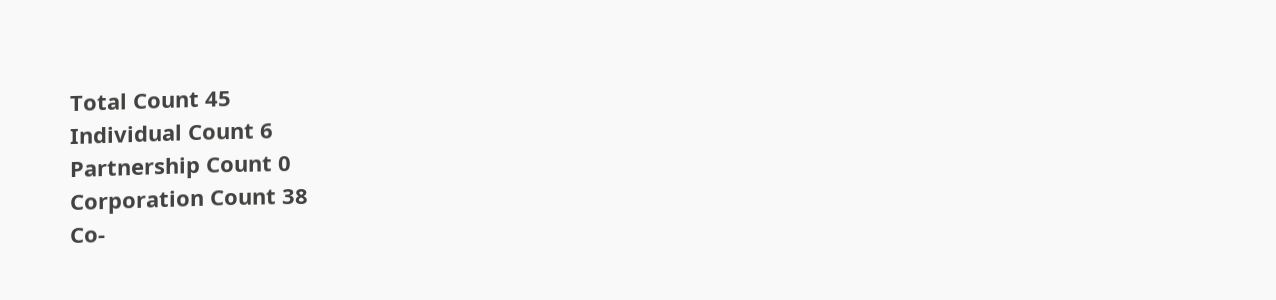Total Count 45
Individual Count 6
Partnership Count 0
Corporation Count 38
Co-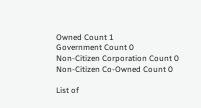Owned Count 1
Government Count 0
Non-Citizen Corporation Count 0
Non-Citizen Co-Owned Count 0

List of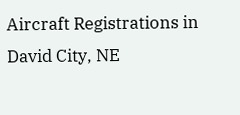Aircraft Registrations in David City, NE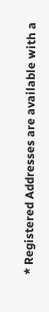* Registered Addresses are available with a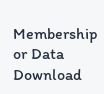Membership or Data Download